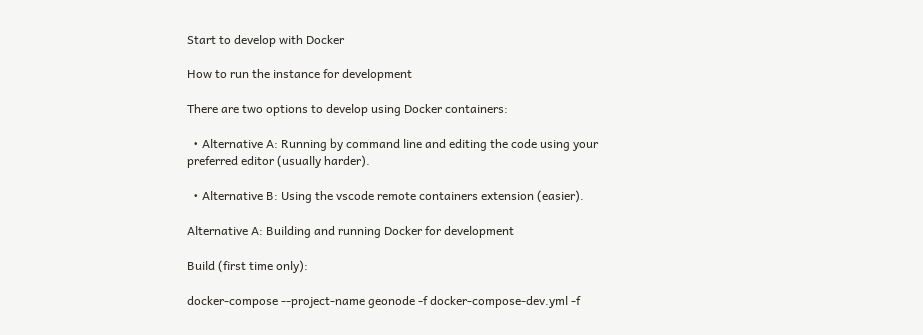Start to develop with Docker

How to run the instance for development

There are two options to develop using Docker containers:

  • Alternative A: Running by command line and editing the code using your preferred editor (usually harder).

  • Alternative B: Using the vscode remote containers extension (easier).

Alternative A: Building and running Docker for development

Build (first time only):

docker-compose --project-name geonode -f docker-compose-dev.yml -f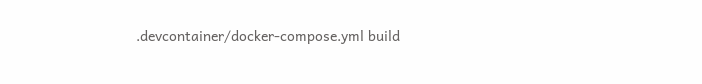.devcontainer/docker-compose.yml build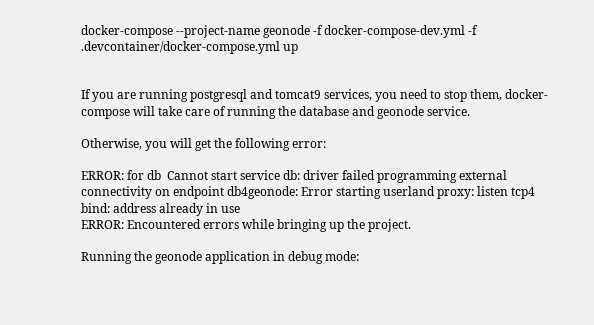docker-compose --project-name geonode -f docker-compose-dev.yml -f .devcontainer/docker-compose.yml up


If you are running postgresql and tomcat9 services, you need to stop them, docker-compose will take care of running the database and geonode service.

Otherwise, you will get the following error:

ERROR: for db  Cannot start service db: driver failed programming external connectivity on endpoint db4geonode: Error starting userland proxy: listen tcp4 bind: address already in use
ERROR: Encountered errors while bringing up the project.

Running the geonode application in debug mode: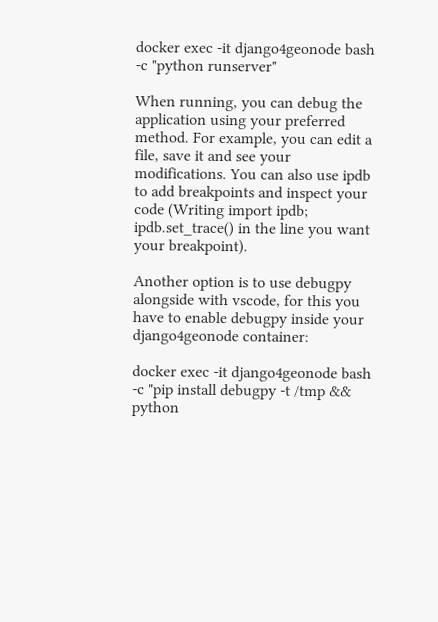docker exec -it django4geonode bash -c "python runserver"

When running, you can debug the application using your preferred method. For example, you can edit a file, save it and see your modifications. You can also use ipdb to add breakpoints and inspect your code (Writing import ipdb; ipdb.set_trace() in the line you want your breakpoint).

Another option is to use debugpy alongside with vscode, for this you have to enable debugpy inside your django4geonode container:

docker exec -it django4geonode bash -c "pip install debugpy -t /tmp && python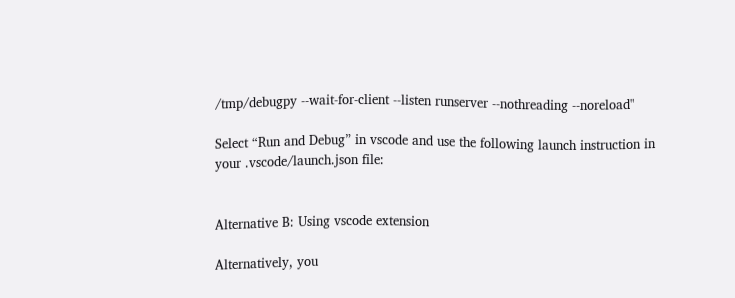/tmp/debugpy --wait-for-client --listen runserver --nothreading --noreload"

Select “Run and Debug” in vscode and use the following launch instruction in your .vscode/launch.json file:


Alternative B: Using vscode extension

Alternatively, you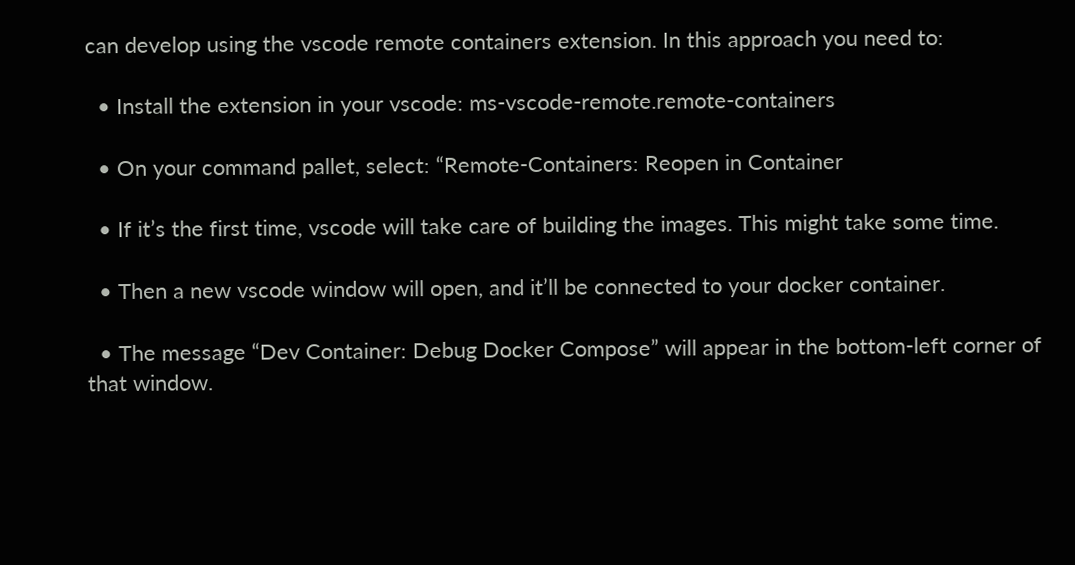can develop using the vscode remote containers extension. In this approach you need to:

  • Install the extension in your vscode: ms-vscode-remote.remote-containers

  • On your command pallet, select: “Remote-Containers: Reopen in Container

  • If it’s the first time, vscode will take care of building the images. This might take some time.

  • Then a new vscode window will open, and it’ll be connected to your docker container.

  • The message “Dev Container: Debug Docker Compose” will appear in the bottom-left corner of that window.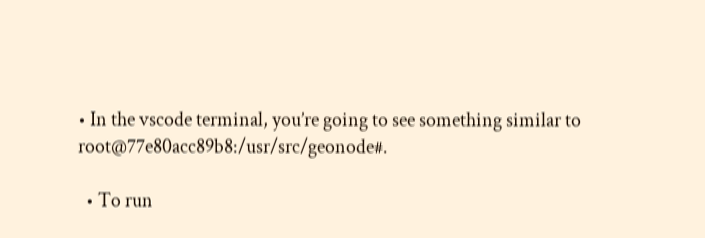• In the vscode terminal, you’re going to see something similar to root@77e80acc89b8:/usr/src/geonode#.

  • To run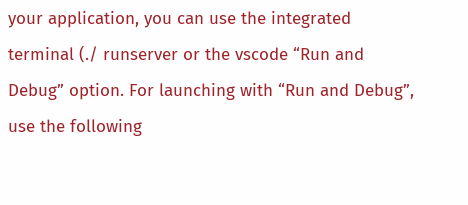your application, you can use the integrated terminal (./ runserver or the vscode “Run and Debug” option. For launching with “Run and Debug”, use the following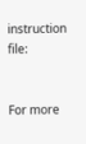instruction file:


For more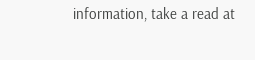information, take a read at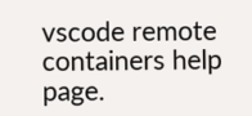vscode remote containers help page.